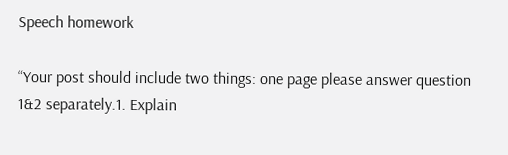Speech homework

“Your post should include two things: one page please answer question 1&2 separately.1. Explain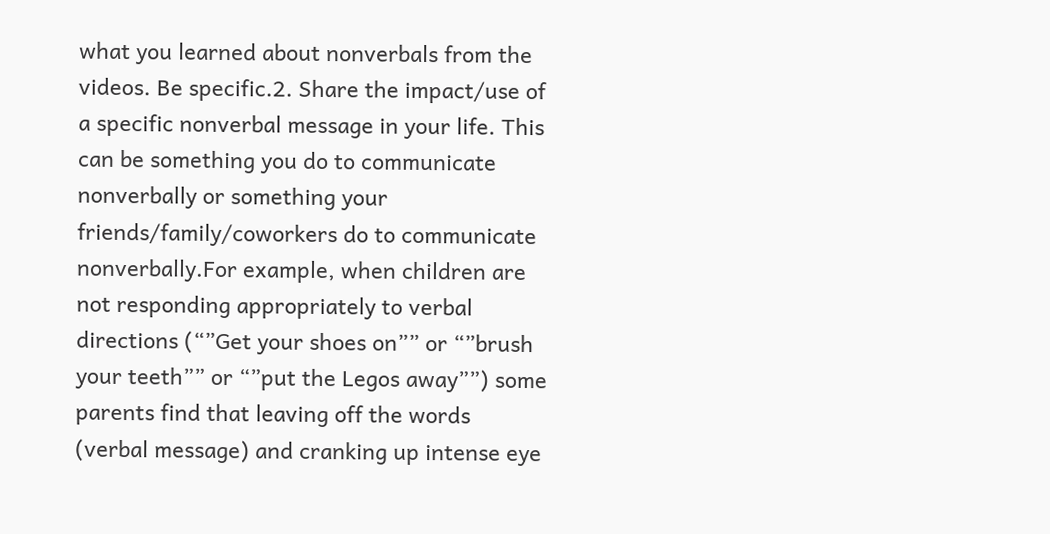what you learned about nonverbals from the videos. Be specific.2. Share the impact/use of a specific nonverbal message in your life. This can be something you do to communicate nonverbally or something your friends/family/coworkers do to communicate nonverbally.For example, when children are not responding appropriately to verbal directions (“”Get your shoes on”” or “”brush your teeth”” or “”put the Legos away””) some parents find that leaving off the words (verbal message) and cranking up intense eye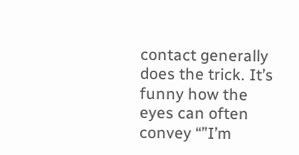contact generally does the trick. It’s funny how the eyes can often convey “”I’m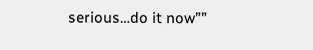serious…do it now””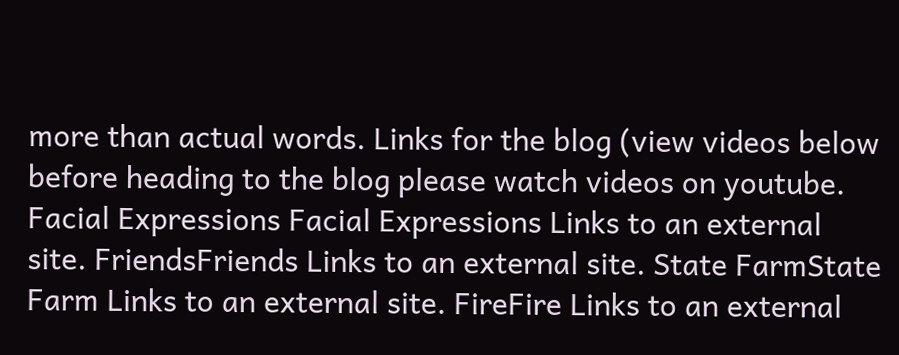more than actual words. Links for the blog (view videos below before heading to the blog please watch videos on youtube.
Facial Expressions Facial Expressions Links to an external site. FriendsFriends Links to an external site. State FarmState Farm Links to an external site. FireFire Links to an external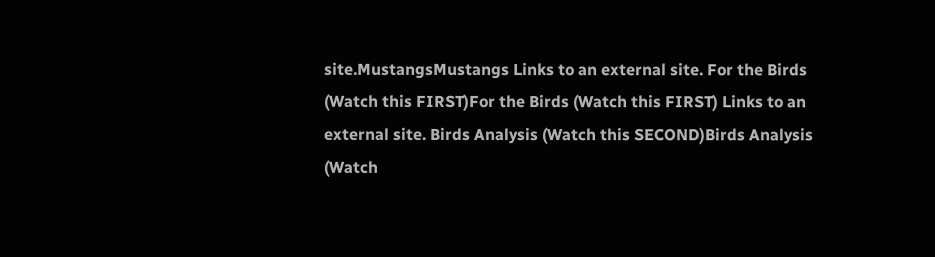site.MustangsMustangs Links to an external site. For the Birds (Watch this FIRST)For the Birds (Watch this FIRST) Links to an external site. Birds Analysis (Watch this SECOND)Birds Analysis (Watch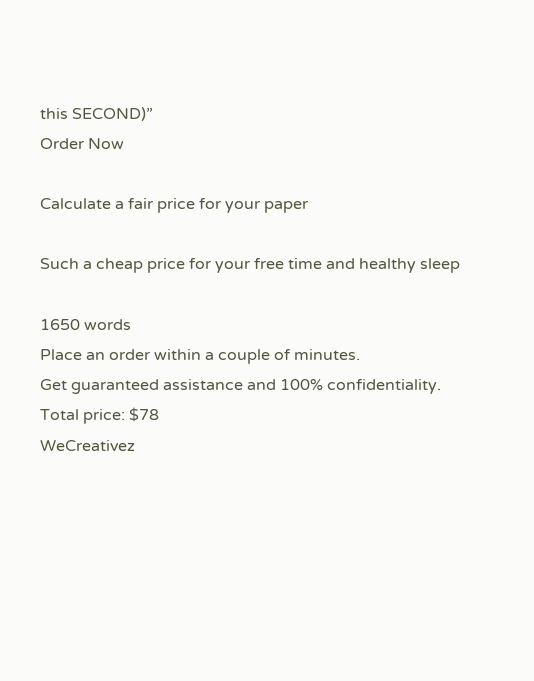this SECOND)”
Order Now

Calculate a fair price for your paper

Such a cheap price for your free time and healthy sleep

1650 words
Place an order within a couple of minutes.
Get guaranteed assistance and 100% confidentiality.
Total price: $78
WeCreativez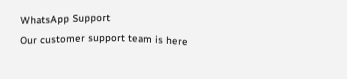WhatsApp Support
Our customer support team is here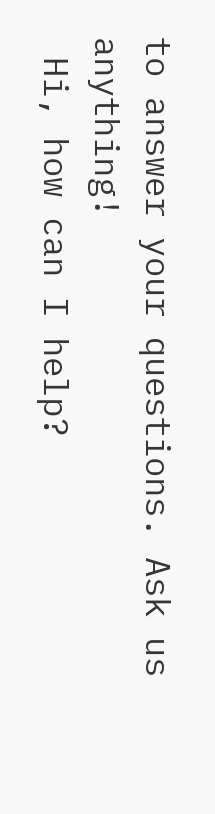to answer your questions. Ask us anything!
 Hi, how can I help?